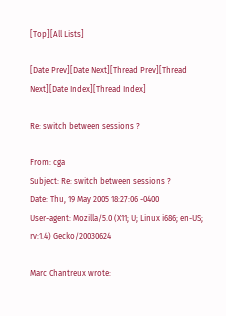[Top][All Lists]

[Date Prev][Date Next][Thread Prev][Thread Next][Date Index][Thread Index]

Re: switch between sessions ?

From: cga
Subject: Re: switch between sessions ?
Date: Thu, 19 May 2005 18:27:06 -0400
User-agent: Mozilla/5.0 (X11; U; Linux i686; en-US; rv:1.4) Gecko/20030624

Marc Chantreux wrote: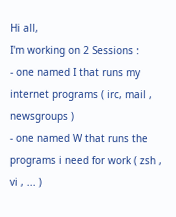Hi all,
I'm working on 2 Sessions :
- one named I that runs my internet programs ( irc, mail , newsgroups )
- one named W that runs the programs i need for work ( zsh , vi , ... )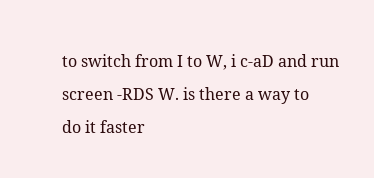to switch from I to W, i c-aD and run screen -RDS W. is there a way to
do it faster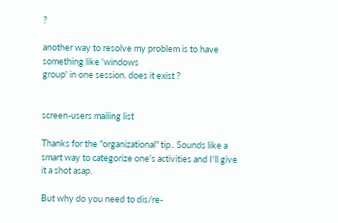?

another way to resolve my problem is to have something like 'windows
group' in one session. does it exist ?


screen-users mailing list

Thanks for the "organizational" tip.. Sounds like a smart way to categorize one's activities and I'll give it a shot asap.

But why do you need to dis/re-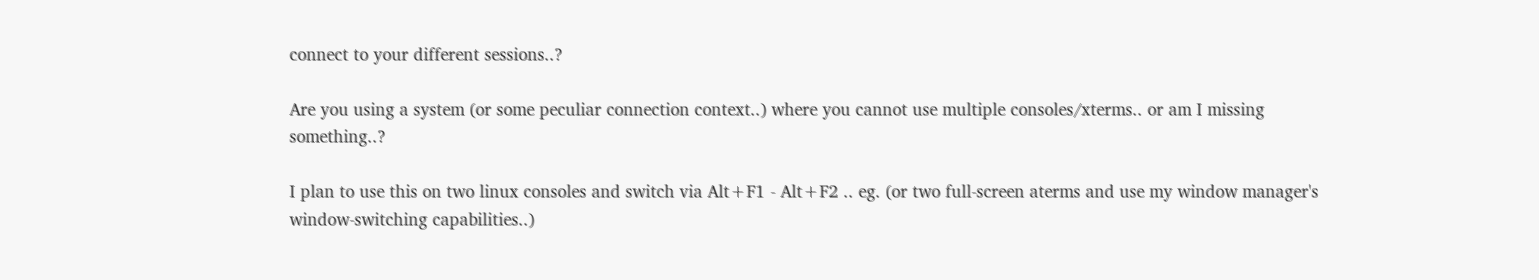connect to your different sessions..?

Are you using a system (or some peculiar connection context..) where you cannot use multiple consoles/xterms.. or am I missing something..?

I plan to use this on two linux consoles and switch via Alt+F1 - Alt+F2 .. eg. (or two full-screen aterms and use my window manager's window-switching capabilities..)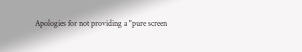Apologies for not providing a "pure screen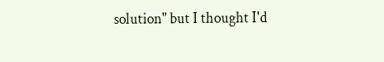solution" but I thought I'd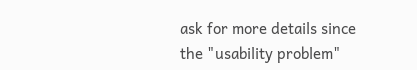ask for more details since the "usability problem"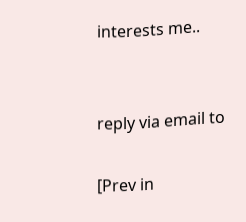interests me..


reply via email to

[Prev in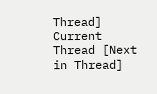Thread] Current Thread [Next in Thread]